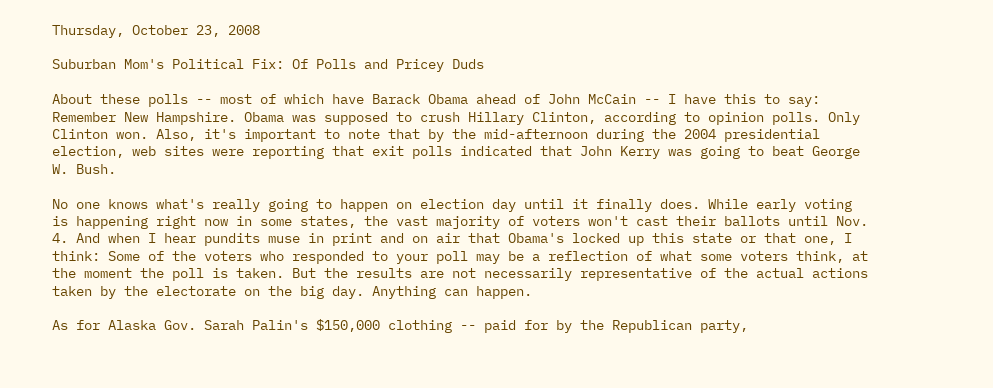Thursday, October 23, 2008

Suburban Mom's Political Fix: Of Polls and Pricey Duds

About these polls -- most of which have Barack Obama ahead of John McCain -- I have this to say: Remember New Hampshire. Obama was supposed to crush Hillary Clinton, according to opinion polls. Only Clinton won. Also, it's important to note that by the mid-afternoon during the 2004 presidential election, web sites were reporting that exit polls indicated that John Kerry was going to beat George W. Bush.

No one knows what's really going to happen on election day until it finally does. While early voting is happening right now in some states, the vast majority of voters won't cast their ballots until Nov. 4. And when I hear pundits muse in print and on air that Obama's locked up this state or that one, I think: Some of the voters who responded to your poll may be a reflection of what some voters think, at the moment the poll is taken. But the results are not necessarily representative of the actual actions taken by the electorate on the big day. Anything can happen.

As for Alaska Gov. Sarah Palin's $150,000 clothing -- paid for by the Republican party,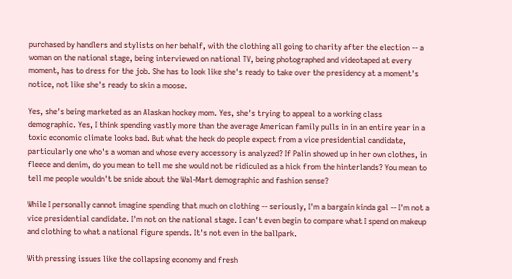purchased by handlers and stylists on her behalf, with the clothing all going to charity after the election -- a woman on the national stage, being interviewed on national TV, being photographed and videotaped at every moment, has to dress for the job. She has to look like she's ready to take over the presidency at a moment's notice, not like she's ready to skin a moose.

Yes, she's being marketed as an Alaskan hockey mom. Yes, she's trying to appeal to a working class demographic. Yes, I think spending vastly more than the average American family pulls in in an entire year in a toxic economic climate looks bad. But what the heck do people expect from a vice presidential candidate, particularly one who's a woman and whose every accessory is analyzed? If Palin showed up in her own clothes, in fleece and denim, do you mean to tell me she would not be ridiculed as a hick from the hinterlands? You mean to tell me people wouldn't be snide about the Wal-Mart demographic and fashion sense?

While I personally cannot imagine spending that much on clothing -- seriously, I'm a bargain kinda gal -- I'm not a vice presidential candidate. I'm not on the national stage. I can't even begin to compare what I spend on makeup and clothing to what a national figure spends. It's not even in the ballpark.

With pressing issues like the collapsing economy and fresh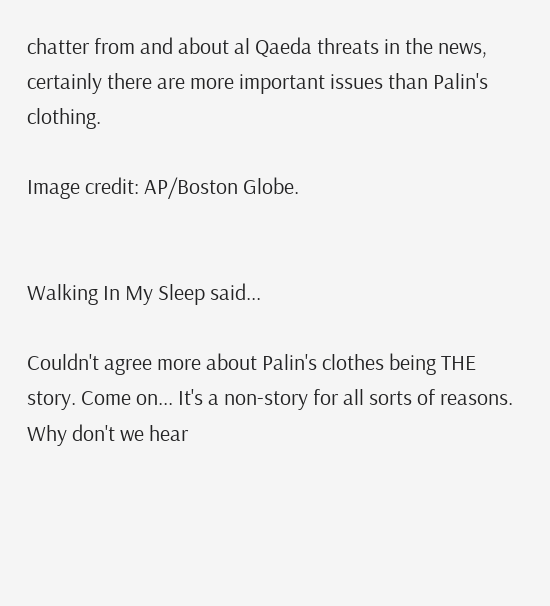chatter from and about al Qaeda threats in the news, certainly there are more important issues than Palin's clothing.

Image credit: AP/Boston Globe.


Walking In My Sleep said...

Couldn't agree more about Palin's clothes being THE story. Come on... It's a non-story for all sorts of reasons. Why don't we hear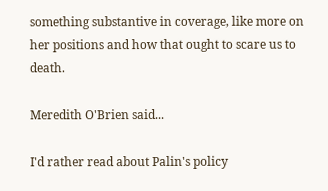something substantive in coverage, like more on her positions and how that ought to scare us to death.

Meredith O'Brien said...

I'd rather read about Palin's policy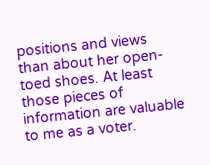positions and views than about her open-toed shoes. At least those pieces of information are valuable to me as a voter.